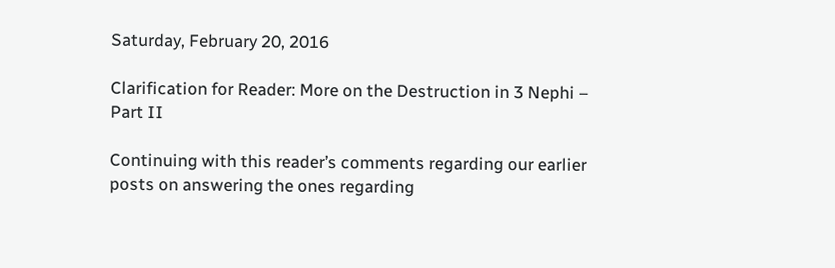Saturday, February 20, 2016

Clarification for Reader: More on the Destruction in 3 Nephi – Part II

Continuing with this reader’s comments regarding our earlier posts on answering the ones regarding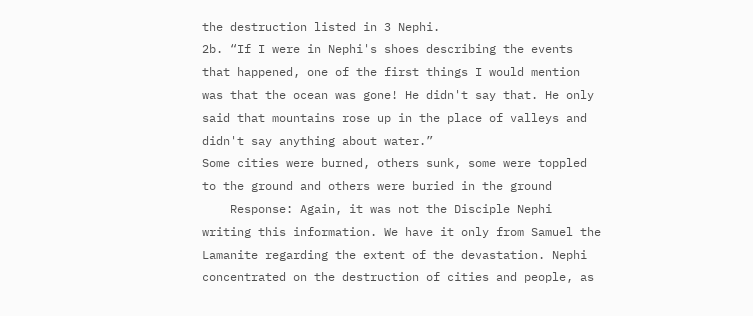the destruction listed in 3 Nephi.
2b. “If I were in Nephi's shoes describing the events that happened, one of the first things I would mention was that the ocean was gone! He didn't say that. He only said that mountains rose up in the place of valleys and didn't say anything about water.”
Some cities were burned, others sunk, some were toppled to the ground and others were buried in the ground
    Response: Again, it was not the Disciple Nephi writing this information. We have it only from Samuel the Lamanite regarding the extent of the devastation. Nephi concentrated on the destruction of cities and people, as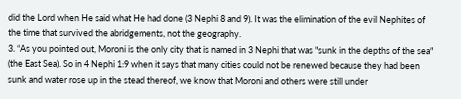did the Lord when He said what He had done (3 Nephi 8 and 9). It was the elimination of the evil Nephites of the time that survived the abridgements, not the geography.
3. “As you pointed out, Moroni is the only city that is named in 3 Nephi that was "sunk in the depths of the sea" (the East Sea). So in 4 Nephi 1:9 when it says that many cities could not be renewed because they had been sunk and water rose up in the stead thereof, we know that Moroni and others were still under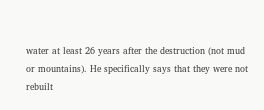water at least 26 years after the destruction (not mud or mountains). He specifically says that they were not rebuilt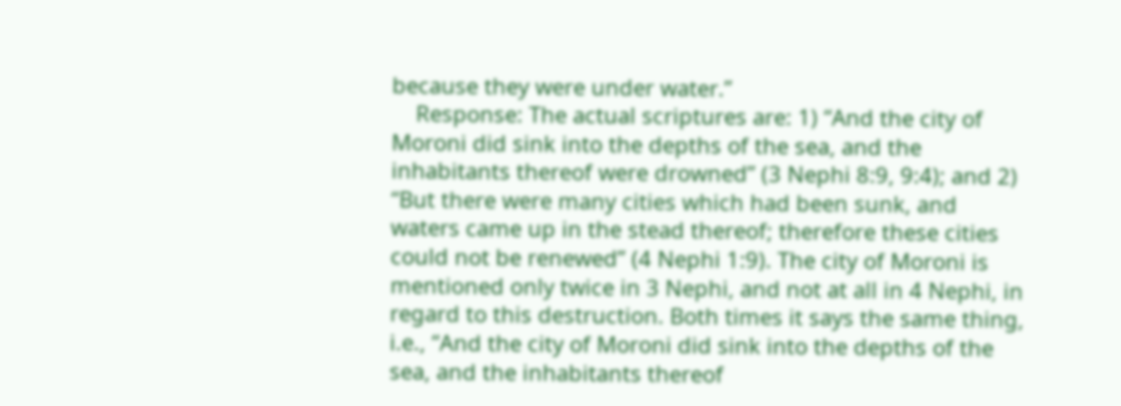because they were under water.”
    Response: The actual scriptures are: 1) “And the city of Moroni did sink into the depths of the sea, and the inhabitants thereof were drowned” (3 Nephi 8:9, 9:4); and 2) “But there were many cities which had been sunk, and waters came up in the stead thereof; therefore these cities could not be renewed” (4 Nephi 1:9). The city of Moroni is mentioned only twice in 3 Nephi, and not at all in 4 Nephi, in regard to this destruction. Both times it says the same thing, i.e., “And the city of Moroni did sink into the depths of the sea, and the inhabitants thereof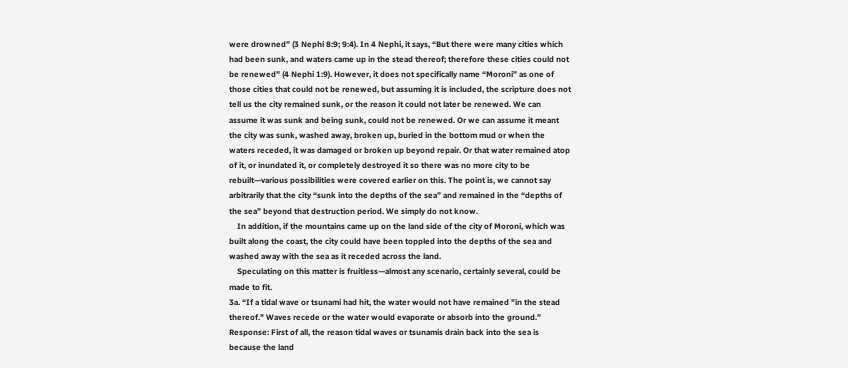were drowned” (3 Nephi 8:9; 9:4). In 4 Nephi, it says, “But there were many cities which had been sunk, and waters came up in the stead thereof; therefore these cities could not be renewed” (4 Nephi 1:9). However, it does not specifically name “Moroni” as one of those cities that could not be renewed, but assuming it is included, the scripture does not tell us the city remained sunk, or the reason it could not later be renewed. We can assume it was sunk and being sunk, could not be renewed. Or we can assume it meant the city was sunk, washed away, broken up, buried in the bottom mud or when the waters receded, it was damaged or broken up beyond repair. Or that water remained atop of it, or inundated it, or completely destroyed it so there was no more city to be rebuilt—various possibilities were covered earlier on this. The point is, we cannot say arbitrarily that the city “sunk into the depths of the sea” and remained in the “depths of the sea” beyond that destruction period. We simply do not know.
    In addition, if the mountains came up on the land side of the city of Moroni, which was built along the coast, the city could have been toppled into the depths of the sea and washed away with the sea as it receded across the land.
    Speculating on this matter is fruitless—almost any scenario, certainly several, could be made to fit.
3a. “If a tidal wave or tsunami had hit, the water would not have remained "in the stead thereof." Waves recede or the water would evaporate or absorb into the ground.”
Response: First of all, the reason tidal waves or tsunamis drain back into the sea is because the land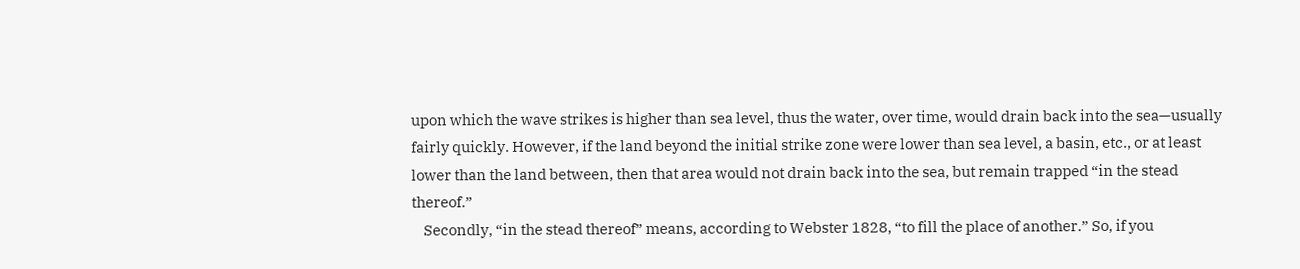upon which the wave strikes is higher than sea level, thus the water, over time, would drain back into the sea—usually fairly quickly. However, if the land beyond the initial strike zone were lower than sea level, a basin, etc., or at least lower than the land between, then that area would not drain back into the sea, but remain trapped “in the stead thereof.”
    Secondly, “in the stead thereof” means, according to Webster 1828, “to fill the place of another.” So, if you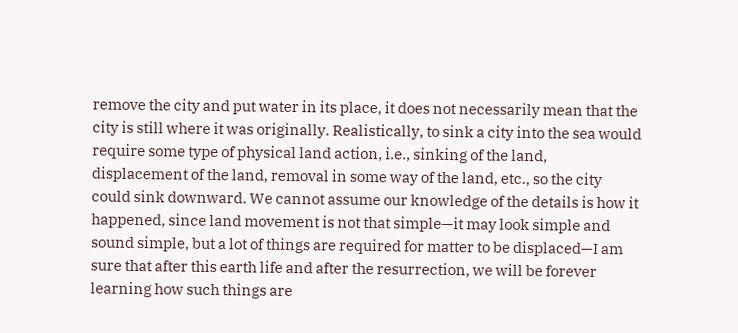remove the city and put water in its place, it does not necessarily mean that the city is still where it was originally. Realistically, to sink a city into the sea would require some type of physical land action, i.e., sinking of the land, displacement of the land, removal in some way of the land, etc., so the city could sink downward. We cannot assume our knowledge of the details is how it happened, since land movement is not that simple—it may look simple and sound simple, but a lot of things are required for matter to be displaced—I am sure that after this earth life and after the resurrection, we will be forever learning how such things are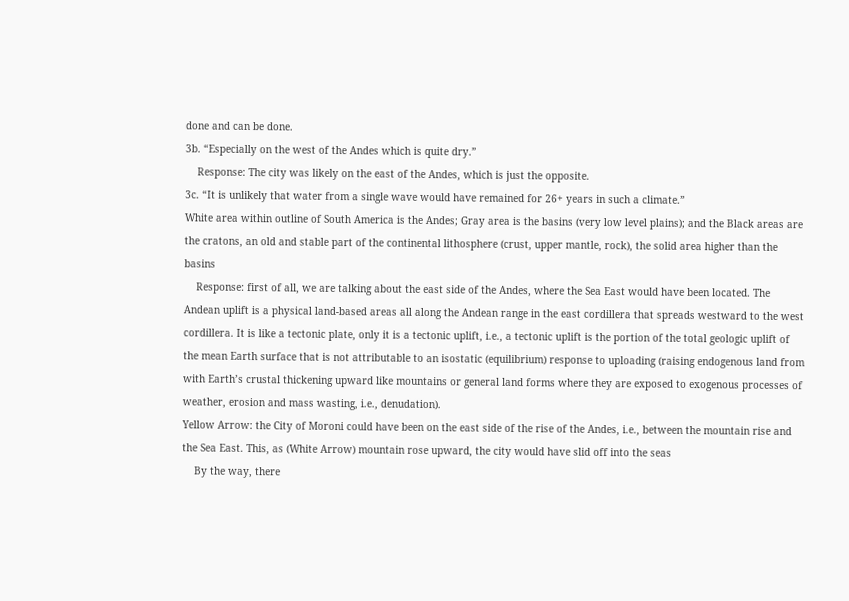done and can be done.
3b. “Especially on the west of the Andes which is quite dry.”
    Response: The city was likely on the east of the Andes, which is just the opposite.
3c. “It is unlikely that water from a single wave would have remained for 26+ years in such a climate.”
White area within outline of South America is the Andes; Gray area is the basins (very low level plains); and the Black areas are the cratons, an old and stable part of the continental lithosphere (crust, upper mantle, rock), the solid area higher than the basins
    Response: first of all, we are talking about the east side of the Andes, where the Sea East would have been located. The Andean uplift is a physical land-based areas all along the Andean range in the east cordillera that spreads westward to the west cordillera. It is like a tectonic plate, only it is a tectonic uplift, i.e., a tectonic uplift is the portion of the total geologic uplift of the mean Earth surface that is not attributable to an isostatic (equilibrium) response to uploading (raising endogenous land from with Earth’s crustal thickening upward like mountains or general land forms where they are exposed to exogenous processes of weather, erosion and mass wasting, i.e., denudation).
Yellow Arrow: the City of Moroni could have been on the east side of the rise of the Andes, i.e., between the mountain rise and the Sea East. This, as (White Arrow) mountain rose upward, the city would have slid off into the seas
    By the way, there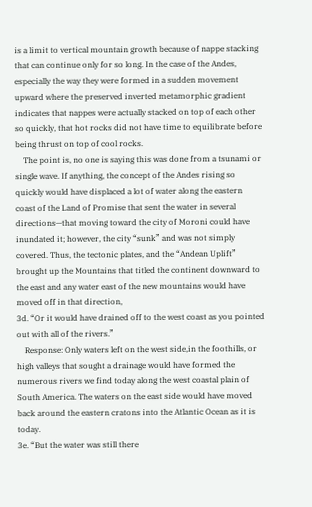is a limit to vertical mountain growth because of nappe stacking that can continue only for so long. In the case of the Andes, especially the way they were formed in a sudden movement upward where the preserved inverted metamorphic gradient indicates that nappes were actually stacked on top of each other so quickly, that hot rocks did not have time to equilibrate before being thrust on top of cool rocks.
    The point is, no one is saying this was done from a tsunami or single wave. If anything, the concept of the Andes rising so quickly would have displaced a lot of water along the eastern coast of the Land of Promise that sent the water in several directions—that moving toward the city of Moroni could have inundated it; however, the city “sunk” and was not simply covered. Thus, the tectonic plates, and the “Andean Uplift” brought up the Mountains that titled the continent downward to the east and any water east of the new mountains would have moved off in that direction,
3d. “Or it would have drained off to the west coast as you pointed out with all of the rivers.”
    Response: Only waters left on the west side,in the foothills, or high valleys that sought a drainage would have formed the numerous rivers we find today along the west coastal plain of South America. The waters on the east side would have moved back around the eastern cratons into the Atlantic Ocean as it is today.
3e. “But the water was still there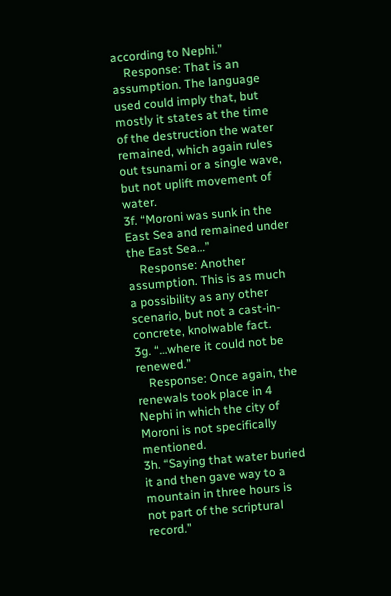according to Nephi.”
    Response: That is an assumption. The language used could imply that, but mostly it states at the time of the destruction the water remained, which again rules out tsunami or a single wave, but not uplift movement of water.
3f. “Moroni was sunk in the East Sea and remained under the East Sea…”
    Response: Another assumption. This is as much a possibility as any other scenario, but not a cast-in-concrete, knolwable fact.
3g. “…where it could not be renewed.”
    Response: Once again, the renewals took place in 4 Nephi in which the city of Moroni is not specifically mentioned.
3h. “Saying that water buried it and then gave way to a mountain in three hours is not part of the scriptural record.”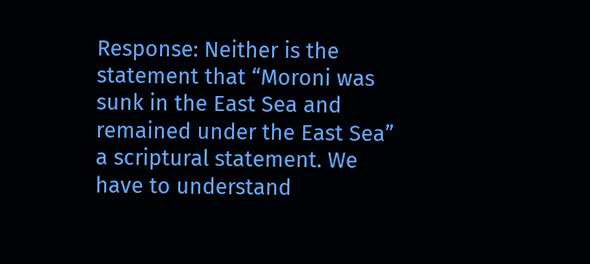Response: Neither is the statement that “Moroni was sunk in the East Sea and remained under the East Sea” a scriptural statement. We have to understand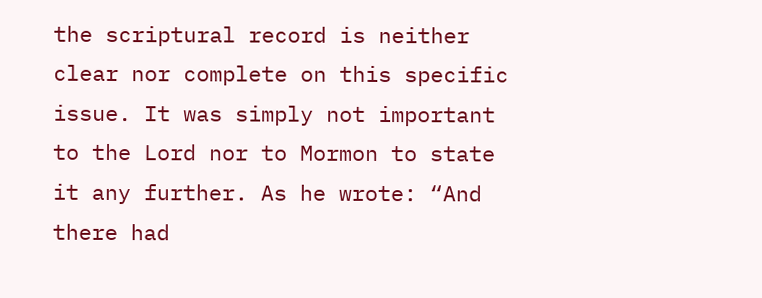the scriptural record is neither clear nor complete on this specific issue. It was simply not important to the Lord nor to Mormon to state it any further. As he wrote: “And there had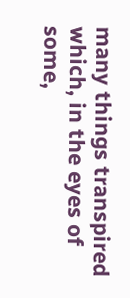many things transpired which, in the eyes of some,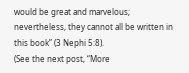would be great and marvelous; nevertheless, they cannot all be written in this book” (3 Nephi 5:8).
(See the next post, “More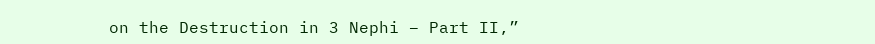on the Destruction in 3 Nephi – Part II,”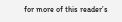for more of this reader’s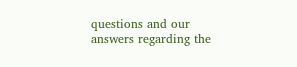questions and our answers regarding the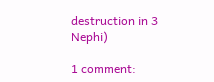destruction in 3 Nephi)

1 comment: